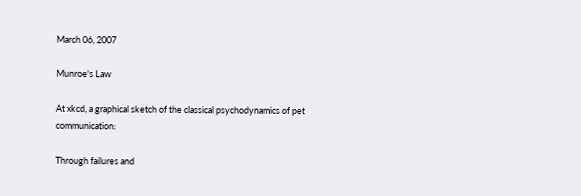March 06, 2007

Munroe's Law

At xkcd, a graphical sketch of the classical psychodynamics of pet communication:

Through failures and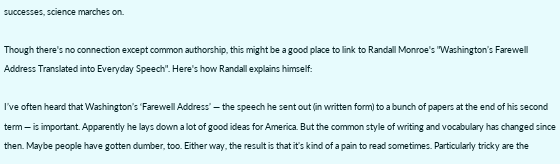successes, science marches on.

Though there's no connection except common authorship, this might be a good place to link to Randall Monroe's "Washington’s Farewell Address Translated into Everyday Speech". Here's how Randall explains himself:

I’ve often heard that Washington’s ‘Farewell Address’ — the speech he sent out (in written form) to a bunch of papers at the end of his second term — is important. Apparently he lays down a lot of good ideas for America. But the common style of writing and vocabulary has changed since then. Maybe people have gotten dumber, too. Either way, the result is that it’s kind of a pain to read sometimes. Particularly tricky are the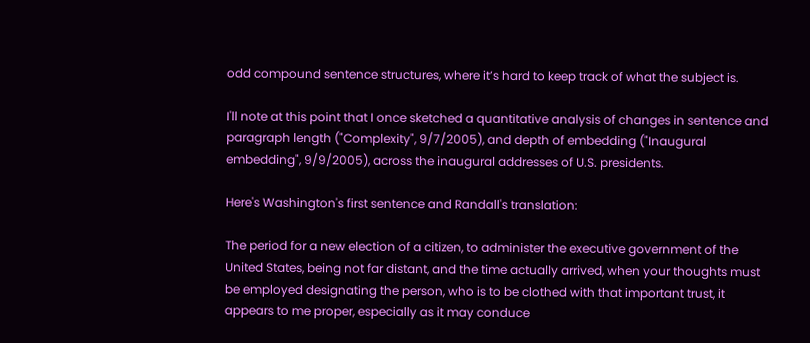odd compound sentence structures, where it’s hard to keep track of what the subject is.

I'll note at this point that I once sketched a quantitative analysis of changes in sentence and paragraph length ("Complexity", 9/7/2005), and depth of embedding ("Inaugural embedding", 9/9/2005), across the inaugural addresses of U.S. presidents.

Here's Washington's first sentence and Randall's translation:

The period for a new election of a citizen, to administer the executive government of the United States, being not far distant, and the time actually arrived, when your thoughts must be employed designating the person, who is to be clothed with that important trust, it appears to me proper, especially as it may conduce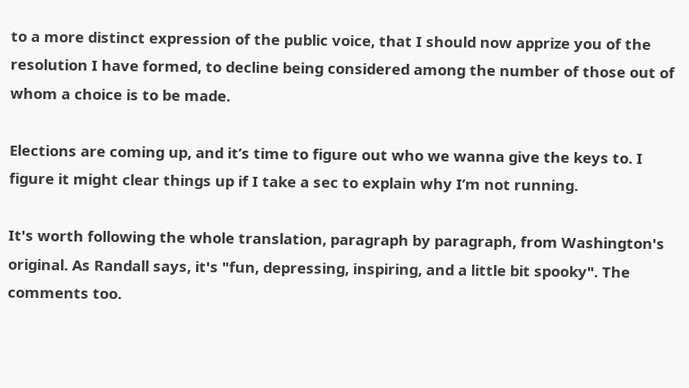to a more distinct expression of the public voice, that I should now apprize you of the resolution I have formed, to decline being considered among the number of those out of whom a choice is to be made.

Elections are coming up, and it’s time to figure out who we wanna give the keys to. I figure it might clear things up if I take a sec to explain why I’m not running.

It's worth following the whole translation, paragraph by paragraph, from Washington's original. As Randall says, it's "fun, depressing, inspiring, and a little bit spooky". The comments too.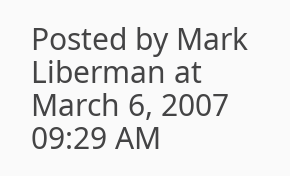Posted by Mark Liberman at March 6, 2007 09:29 AM